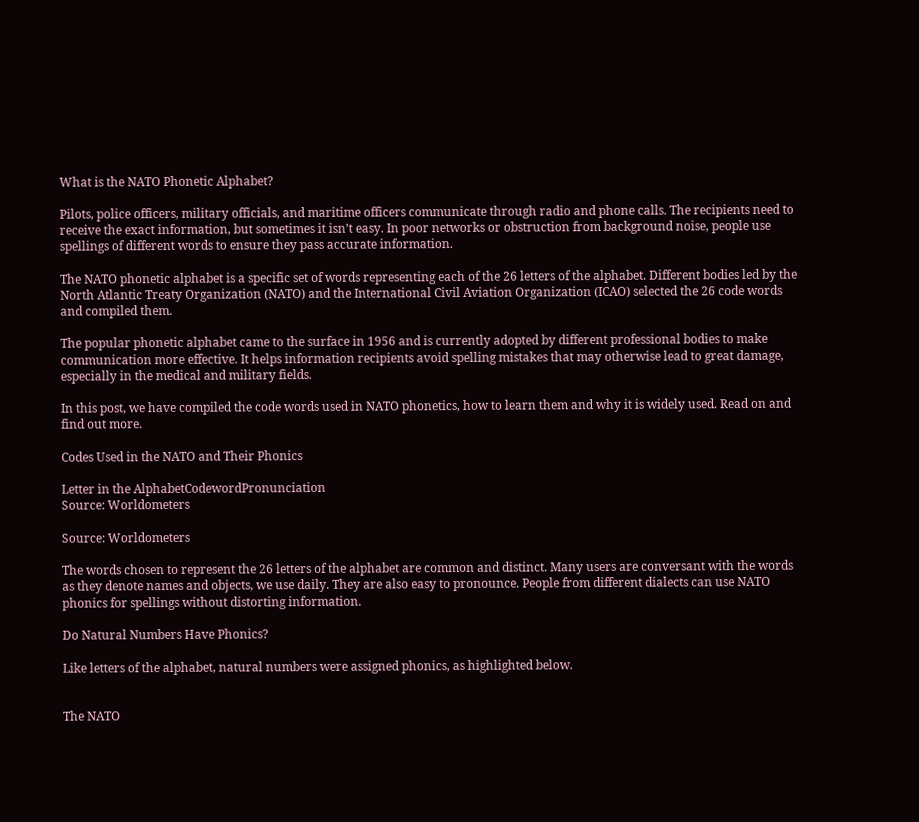What is the NATO Phonetic Alphabet?

Pilots, police officers, military officials, and maritime officers communicate through radio and phone calls. The recipients need to receive the exact information, but sometimes it isn’t easy. In poor networks or obstruction from background noise, people use spellings of different words to ensure they pass accurate information.

The NATO phonetic alphabet is a specific set of words representing each of the 26 letters of the alphabet. Different bodies led by the North Atlantic Treaty Organization (NATO) and the International Civil Aviation Organization (ICAO) selected the 26 code words and compiled them.

The popular phonetic alphabet came to the surface in 1956 and is currently adopted by different professional bodies to make communication more effective. It helps information recipients avoid spelling mistakes that may otherwise lead to great damage, especially in the medical and military fields.

In this post, we have compiled the code words used in NATO phonetics, how to learn them and why it is widely used. Read on and find out more.

Codes Used in the NATO and Their Phonics

Letter in the AlphabetCodewordPronunciation
Source: Worldometers

Source: Worldometers

The words chosen to represent the 26 letters of the alphabet are common and distinct. Many users are conversant with the words as they denote names and objects, we use daily. They are also easy to pronounce. People from different dialects can use NATO phonics for spellings without distorting information.

Do Natural Numbers Have Phonics?

Like letters of the alphabet, natural numbers were assigned phonics, as highlighted below.


The NATO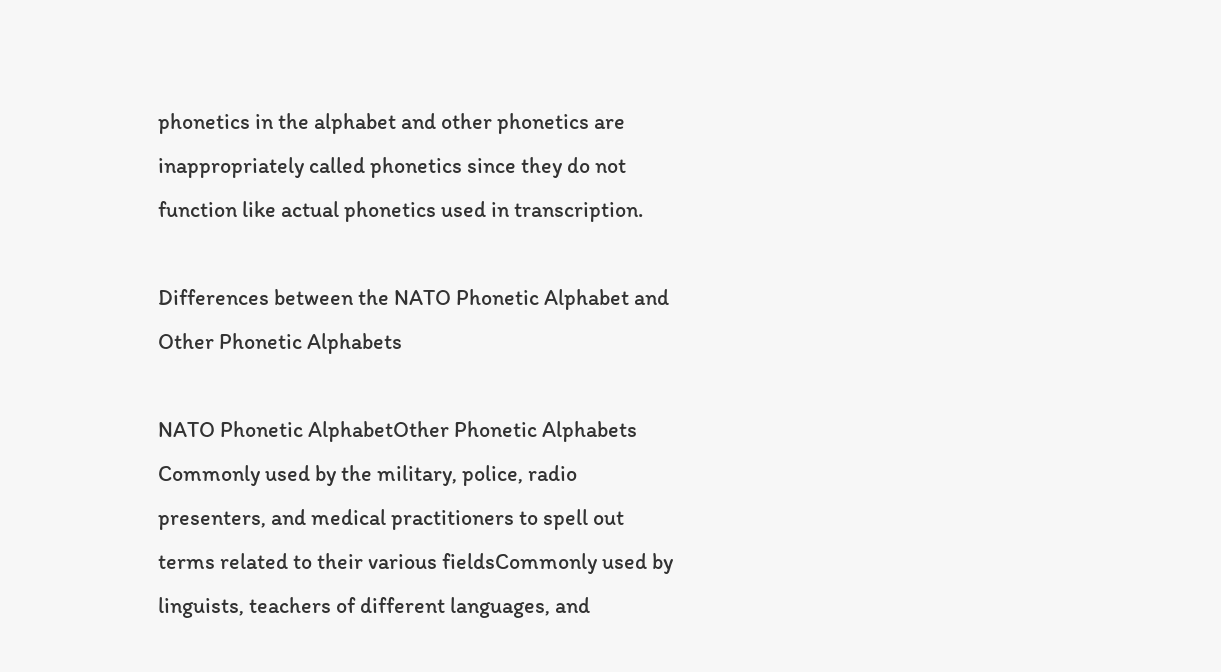phonetics in the alphabet and other phonetics are inappropriately called phonetics since they do not function like actual phonetics used in transcription.

Differences between the NATO Phonetic Alphabet and Other Phonetic Alphabets

NATO Phonetic AlphabetOther Phonetic Alphabets
Commonly used by the military, police, radio presenters, and medical practitioners to spell out terms related to their various fieldsCommonly used by linguists, teachers of different languages, and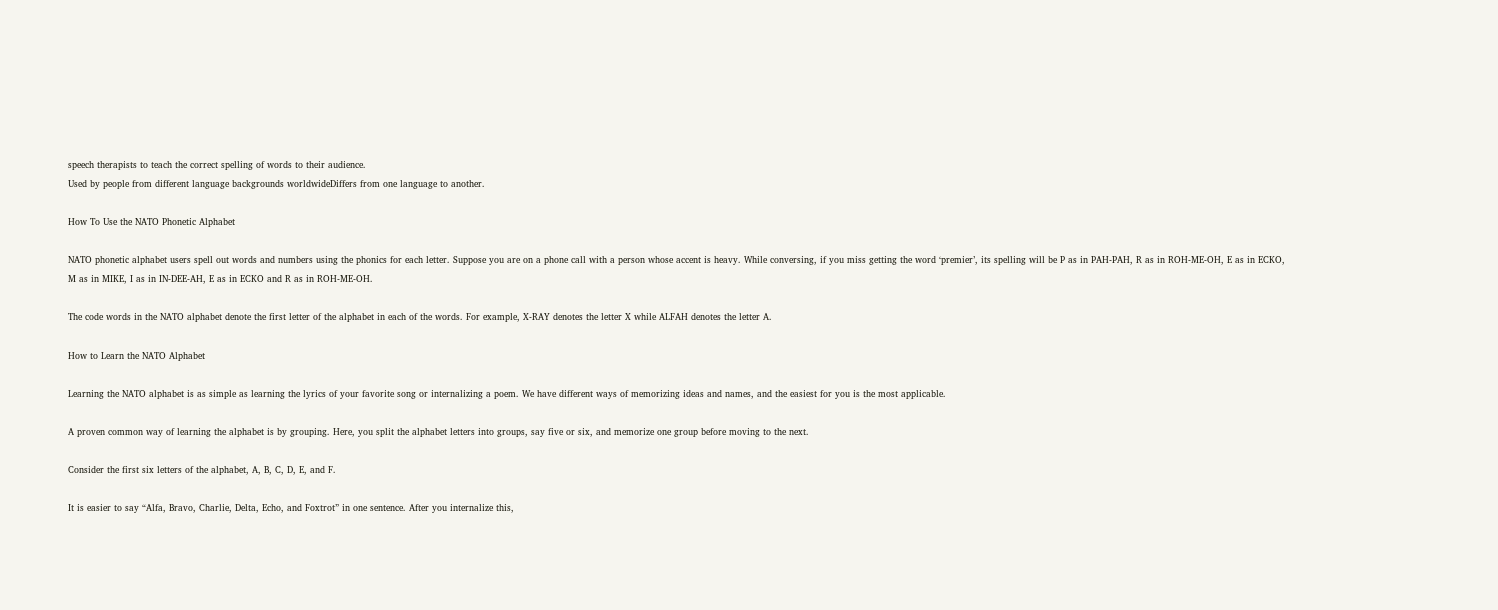speech therapists to teach the correct spelling of words to their audience.
Used by people from different language backgrounds worldwideDiffers from one language to another.

How To Use the NATO Phonetic Alphabet

NATO phonetic alphabet users spell out words and numbers using the phonics for each letter. Suppose you are on a phone call with a person whose accent is heavy. While conversing, if you miss getting the word ‘premier’, its spelling will be P as in PAH-PAH, R as in ROH-ME-OH, E as in ECKO, M as in MIKE, I as in IN-DEE-AH, E as in ECKO and R as in ROH-ME-OH.

The code words in the NATO alphabet denote the first letter of the alphabet in each of the words. For example, X-RAY denotes the letter X while ALFAH denotes the letter A.

How to Learn the NATO Alphabet

Learning the NATO alphabet is as simple as learning the lyrics of your favorite song or internalizing a poem. We have different ways of memorizing ideas and names, and the easiest for you is the most applicable.

A proven common way of learning the alphabet is by grouping. Here, you split the alphabet letters into groups, say five or six, and memorize one group before moving to the next.

Consider the first six letters of the alphabet, A, B, C, D, E, and F.

It is easier to say “Alfa, Bravo, Charlie, Delta, Echo, and Foxtrot” in one sentence. After you internalize this,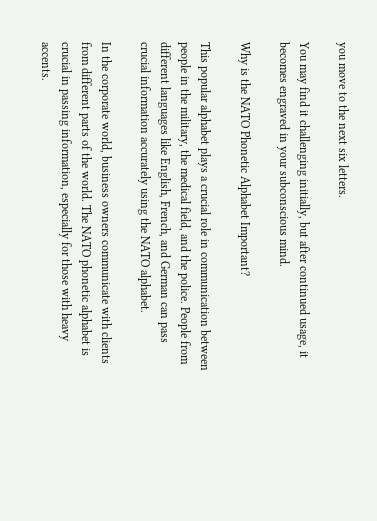you move to the next six letters.

You may find it challenging initially, but after continued usage, it becomes engraved in your subconscious mind.

Why is the NATO Phonetic Alphabet Important?

This popular alphabet plays a crucial role in communication between people in the military, the medical field, and the police. People from different languages like English, French, and German can pass crucial information accurately using the NATO alphabet.

In the corporate world, business owners communicate with clients from different parts of the world. The NATO phonetic alphabet is crucial in passing information, especially for those with heavy accents.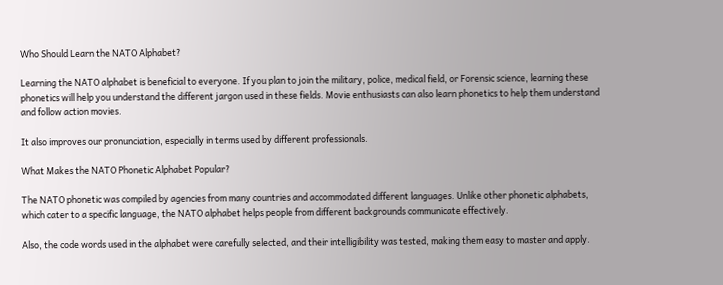Who Should Learn the NATO Alphabet?

Learning the NATO alphabet is beneficial to everyone. If you plan to join the military, police, medical field, or Forensic science, learning these phonetics will help you understand the different jargon used in these fields. Movie enthusiasts can also learn phonetics to help them understand and follow action movies.

It also improves our pronunciation, especially in terms used by different professionals.

What Makes the NATO Phonetic Alphabet Popular?

The NATO phonetic was compiled by agencies from many countries and accommodated different languages. Unlike other phonetic alphabets, which cater to a specific language, the NATO alphabet helps people from different backgrounds communicate effectively.

Also, the code words used in the alphabet were carefully selected, and their intelligibility was tested, making them easy to master and apply.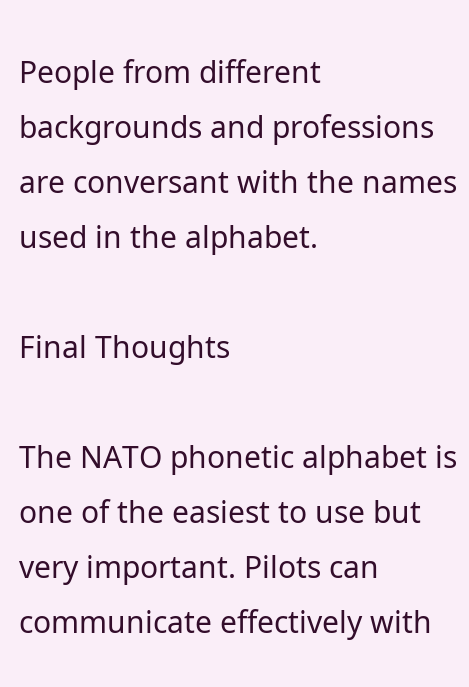People from different backgrounds and professions are conversant with the names used in the alphabet.

Final Thoughts

The NATO phonetic alphabet is one of the easiest to use but very important. Pilots can communicate effectively with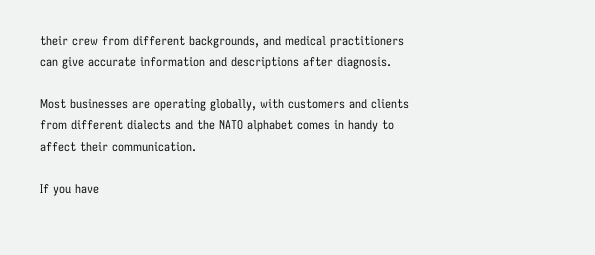their crew from different backgrounds, and medical practitioners can give accurate information and descriptions after diagnosis.

Most businesses are operating globally, with customers and clients from different dialects and the NATO alphabet comes in handy to affect their communication.

If you have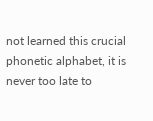not learned this crucial phonetic alphabet, it is never too late to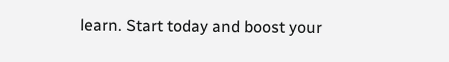learn. Start today and boost your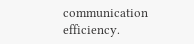communication efficiency.